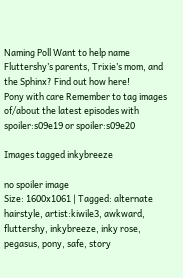Naming Poll Want to help name Fluttershy’s parents, Trixie’s mom, and the Sphinx? Find out how here!
Pony with care Remember to tag images of/about the latest episodes with spoiler:s09e19 or spoiler:s09e20

Images tagged inkybreeze

no spoiler image
Size: 1600x1061 | Tagged: alternate hairstyle, artist:kiwile3, awkward, fluttershy, inkybreeze, inky rose, pegasus, pony, safe, story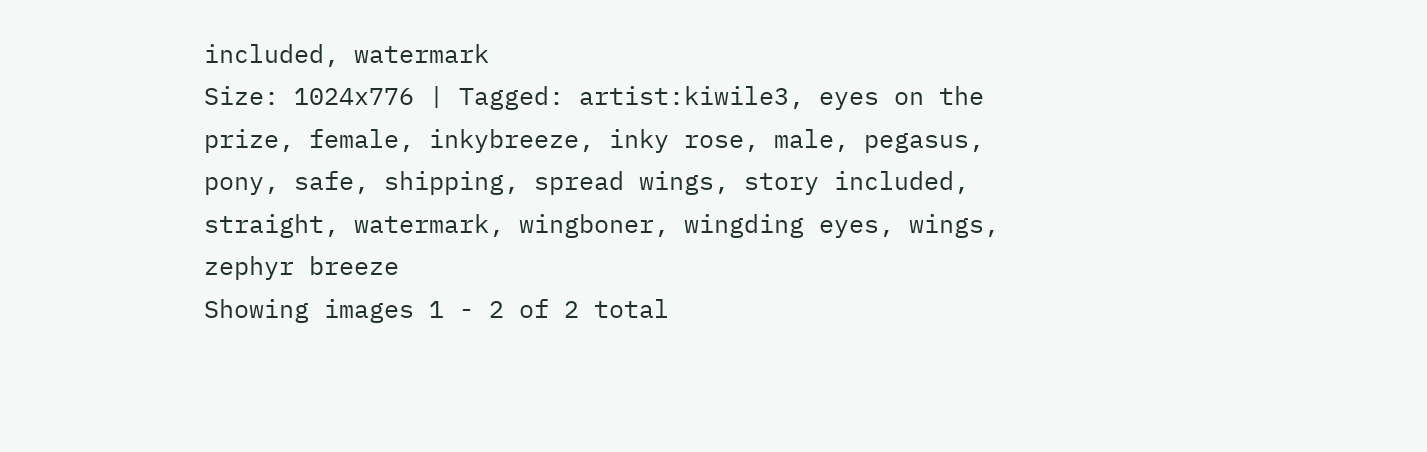included, watermark
Size: 1024x776 | Tagged: artist:kiwile3, eyes on the prize, female, inkybreeze, inky rose, male, pegasus, pony, safe, shipping, spread wings, story included, straight, watermark, wingboner, wingding eyes, wings, zephyr breeze
Showing images 1 - 2 of 2 total